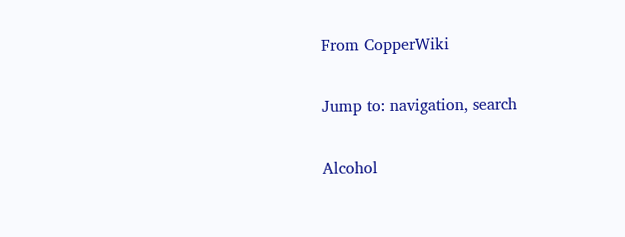From CopperWiki

Jump to: navigation, search

Alcohol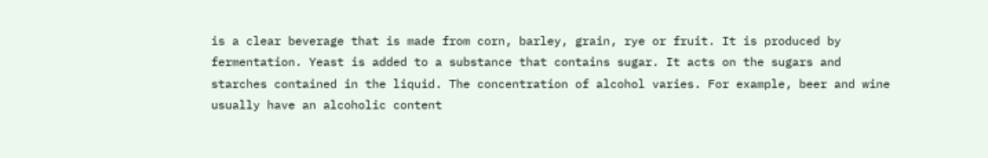is a clear beverage that is made from corn, barley, grain, rye or fruit. It is produced by fermentation. Yeast is added to a substance that contains sugar. It acts on the sugars and starches contained in the liquid. The concentration of alcohol varies. For example, beer and wine usually have an alcoholic content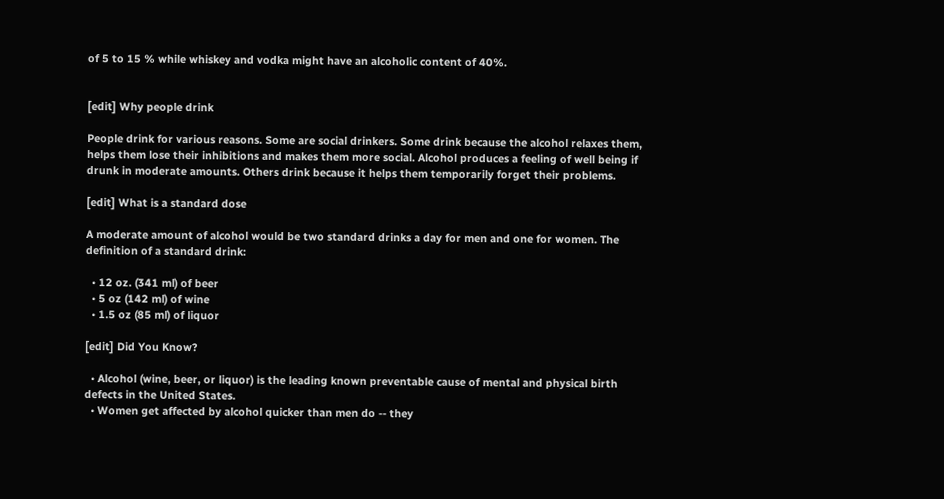of 5 to 15 % while whiskey and vodka might have an alcoholic content of 40%.


[edit] Why people drink

People drink for various reasons. Some are social drinkers. Some drink because the alcohol relaxes them, helps them lose their inhibitions and makes them more social. Alcohol produces a feeling of well being if drunk in moderate amounts. Others drink because it helps them temporarily forget their problems.

[edit] What is a standard dose

A moderate amount of alcohol would be two standard drinks a day for men and one for women. The definition of a standard drink:

  • 12 oz. (341 ml) of beer
  • 5 oz (142 ml) of wine
  • 1.5 oz (85 ml) of liquor

[edit] Did You Know?

  • Alcohol (wine, beer, or liquor) is the leading known preventable cause of mental and physical birth defects in the United States.
  • Women get affected by alcohol quicker than men do -- they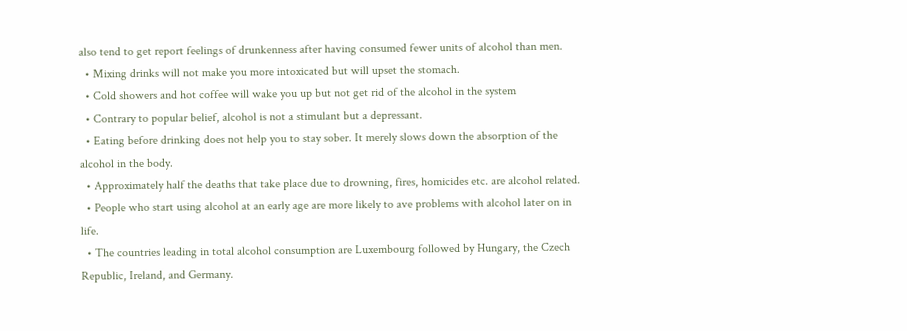also tend to get report feelings of drunkenness after having consumed fewer units of alcohol than men.
  • Mixing drinks will not make you more intoxicated but will upset the stomach.
  • Cold showers and hot coffee will wake you up but not get rid of the alcohol in the system
  • Contrary to popular belief, alcohol is not a stimulant but a depressant.
  • Eating before drinking does not help you to stay sober. It merely slows down the absorption of the alcohol in the body.
  • Approximately half the deaths that take place due to drowning, fires, homicides etc. are alcohol related.
  • People who start using alcohol at an early age are more likely to ave problems with alcohol later on in life.
  • The countries leading in total alcohol consumption are Luxembourg followed by Hungary, the Czech Republic, Ireland, and Germany.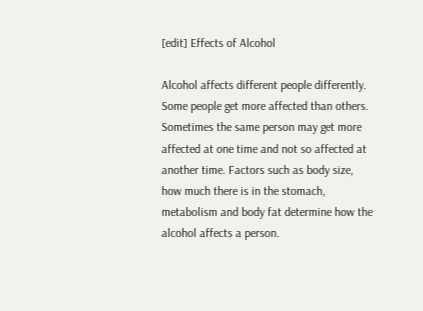[edit] Effects of Alcohol

Alcohol affects different people differently. Some people get more affected than others. Sometimes the same person may get more affected at one time and not so affected at another time. Factors such as body size, how much there is in the stomach, metabolism and body fat determine how the alcohol affects a person.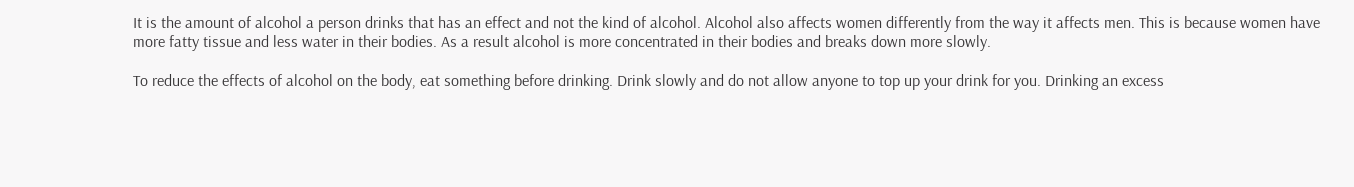It is the amount of alcohol a person drinks that has an effect and not the kind of alcohol. Alcohol also affects women differently from the way it affects men. This is because women have more fatty tissue and less water in their bodies. As a result alcohol is more concentrated in their bodies and breaks down more slowly.

To reduce the effects of alcohol on the body, eat something before drinking. Drink slowly and do not allow anyone to top up your drink for you. Drinking an excess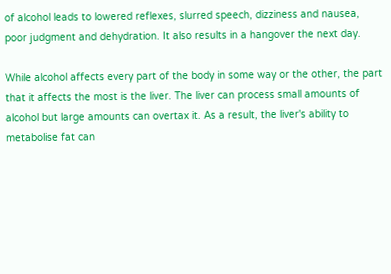of alcohol leads to lowered reflexes, slurred speech, dizziness and nausea, poor judgment and dehydration. It also results in a hangover the next day.

While alcohol affects every part of the body in some way or the other, the part that it affects the most is the liver. The liver can process small amounts of alcohol but large amounts can overtax it. As a result, the liver's ability to metabolise fat can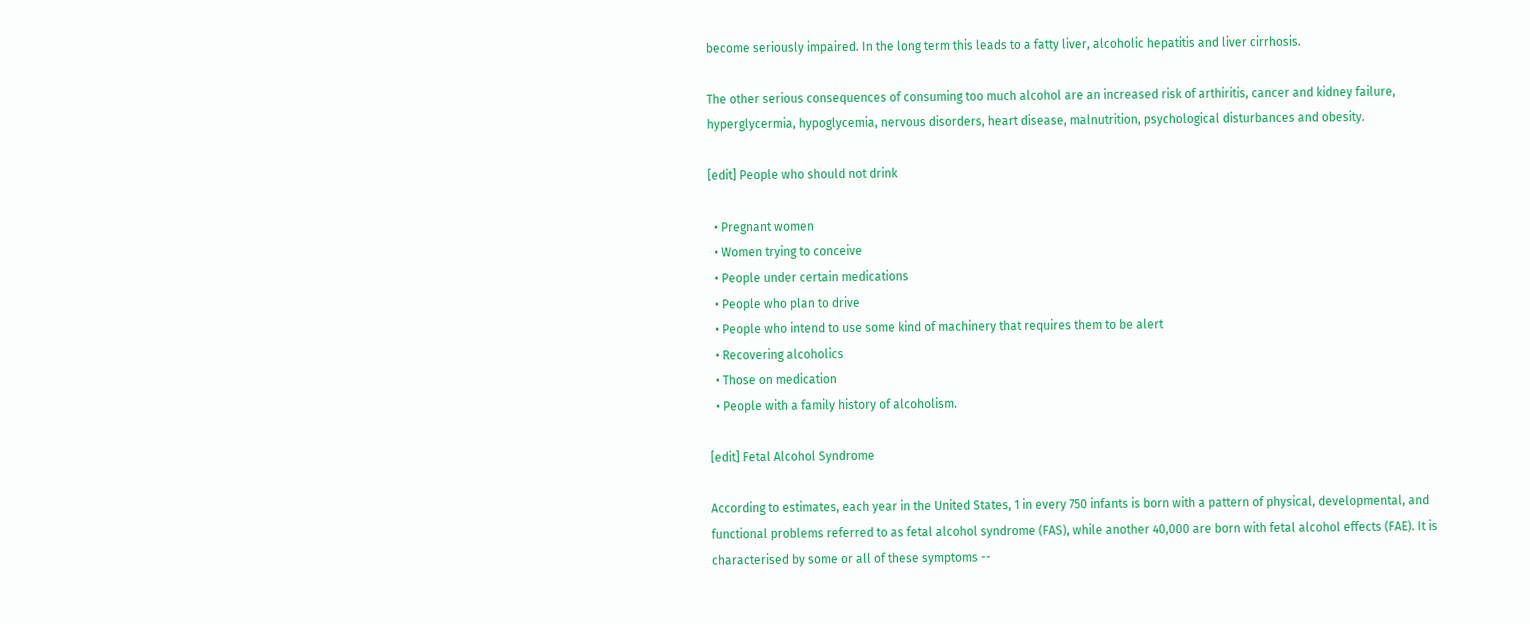become seriously impaired. In the long term this leads to a fatty liver, alcoholic hepatitis and liver cirrhosis.

The other serious consequences of consuming too much alcohol are an increased risk of arthiritis, cancer and kidney failure, hyperglycermia, hypoglycemia, nervous disorders, heart disease, malnutrition, psychological disturbances and obesity.

[edit] People who should not drink

  • Pregnant women
  • Women trying to conceive
  • People under certain medications
  • People who plan to drive
  • People who intend to use some kind of machinery that requires them to be alert
  • Recovering alcoholics
  • Those on medication
  • People with a family history of alcoholism.

[edit] Fetal Alcohol Syndrome

According to estimates, each year in the United States, 1 in every 750 infants is born with a pattern of physical, developmental, and functional problems referred to as fetal alcohol syndrome (FAS), while another 40,000 are born with fetal alcohol effects (FAE). It is characterised by some or all of these symptoms --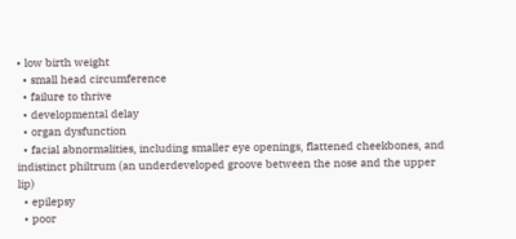• low birth weight
  • small head circumference
  • failure to thrive
  • developmental delay
  • organ dysfunction
  • facial abnormalities, including smaller eye openings, flattened cheekbones, and indistinct philtrum (an underdeveloped groove between the nose and the upper lip)
  • epilepsy
  • poor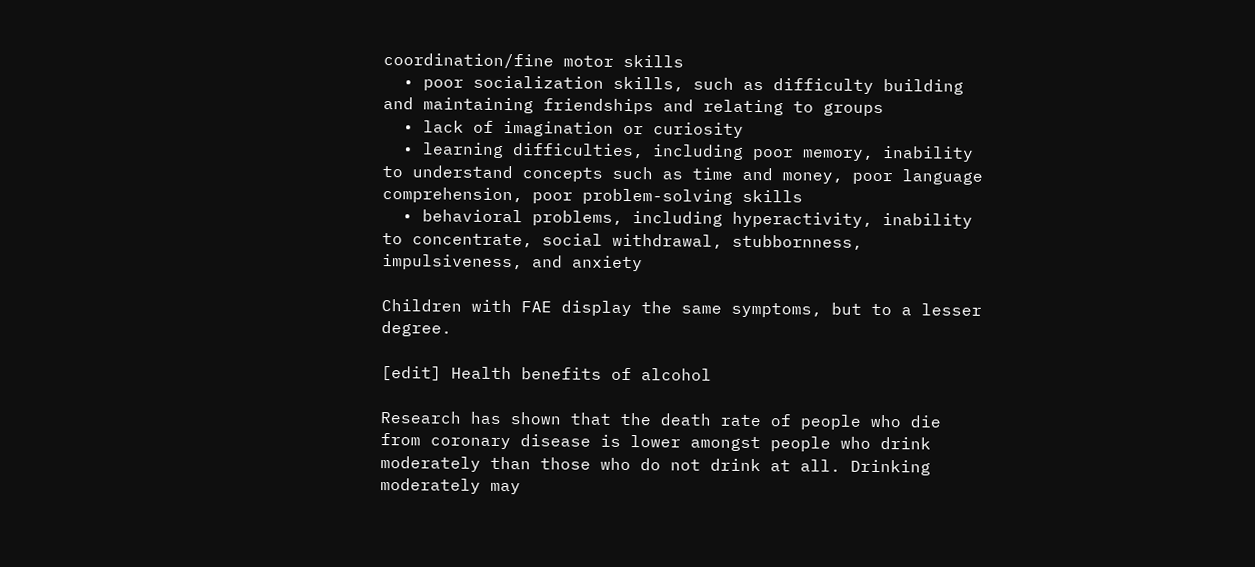coordination/fine motor skills
  • poor socialization skills, such as difficulty building and maintaining friendships and relating to groups
  • lack of imagination or curiosity
  • learning difficulties, including poor memory, inability to understand concepts such as time and money, poor language comprehension, poor problem-solving skills
  • behavioral problems, including hyperactivity, inability to concentrate, social withdrawal, stubbornness, impulsiveness, and anxiety

Children with FAE display the same symptoms, but to a lesser degree.

[edit] Health benefits of alcohol

Research has shown that the death rate of people who die from coronary disease is lower amongst people who drink moderately than those who do not drink at all. Drinking moderately may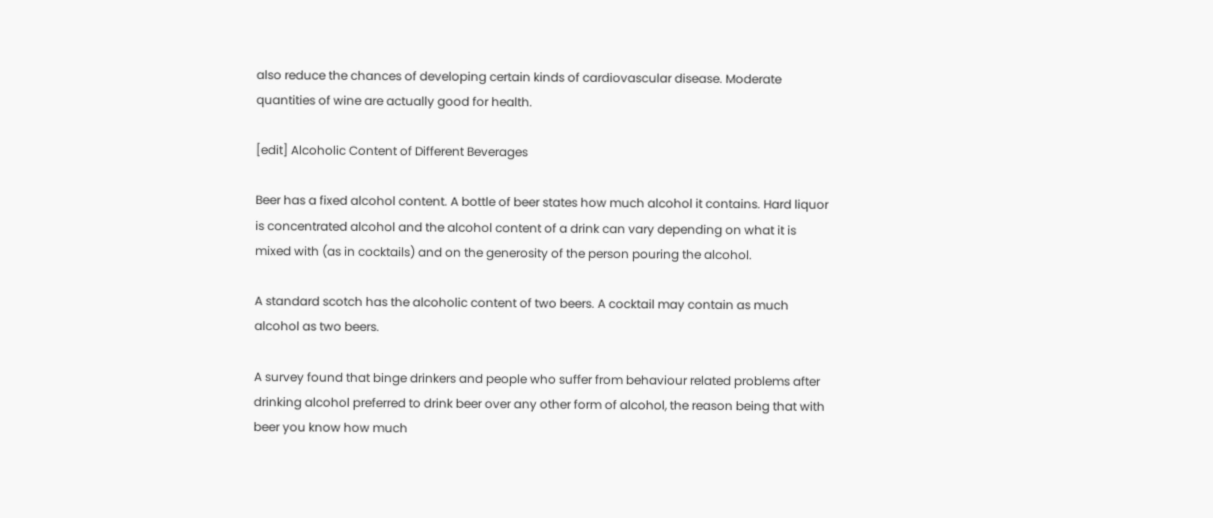also reduce the chances of developing certain kinds of cardiovascular disease. Moderate quantities of wine are actually good for health.

[edit] Alcoholic Content of Different Beverages

Beer has a fixed alcohol content. A bottle of beer states how much alcohol it contains. Hard liquor is concentrated alcohol and the alcohol content of a drink can vary depending on what it is mixed with (as in cocktails) and on the generosity of the person pouring the alcohol.

A standard scotch has the alcoholic content of two beers. A cocktail may contain as much alcohol as two beers.

A survey found that binge drinkers and people who suffer from behaviour related problems after drinking alcohol preferred to drink beer over any other form of alcohol, the reason being that with beer you know how much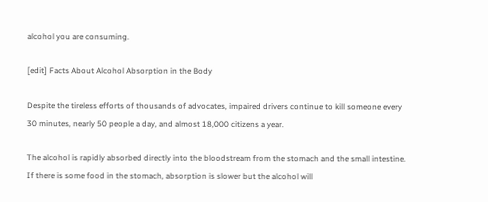alcohol you are consuming.

[edit] Facts About Alcohol Absorption in the Body

Despite the tireless efforts of thousands of advocates, impaired drivers continue to kill someone every 30 minutes, nearly 50 people a day, and almost 18,000 citizens a year.

The alcohol is rapidly absorbed directly into the bloodstream from the stomach and the small intestine. If there is some food in the stomach, absorption is slower but the alcohol will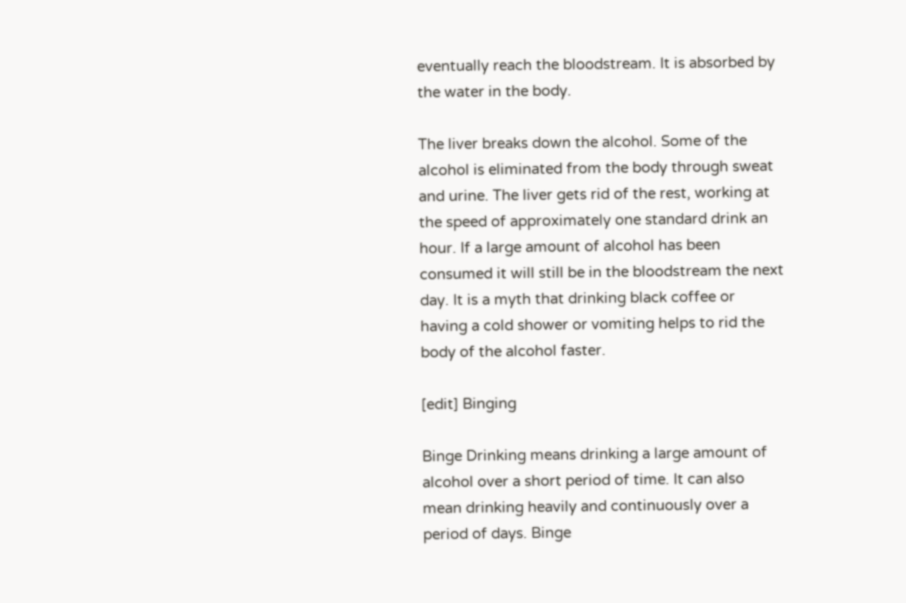eventually reach the bloodstream. It is absorbed by the water in the body.

The liver breaks down the alcohol. Some of the alcohol is eliminated from the body through sweat and urine. The liver gets rid of the rest, working at the speed of approximately one standard drink an hour. If a large amount of alcohol has been consumed it will still be in the bloodstream the next day. It is a myth that drinking black coffee or having a cold shower or vomiting helps to rid the body of the alcohol faster.

[edit] Binging

Binge Drinking means drinking a large amount of alcohol over a short period of time. It can also mean drinking heavily and continuously over a period of days. Binge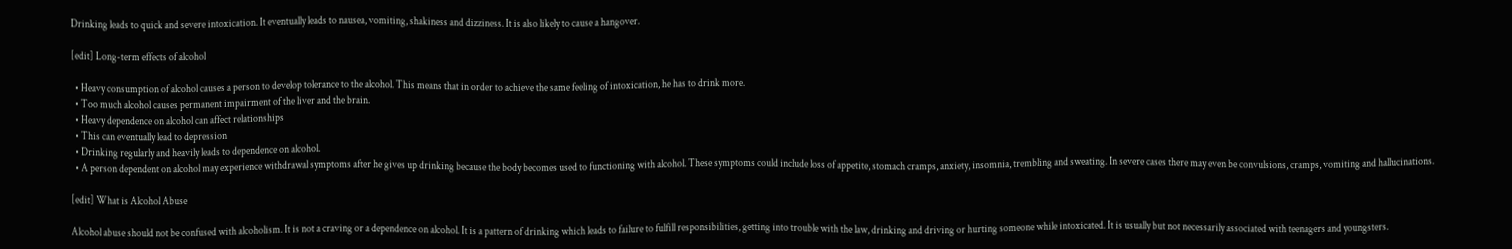Drinking leads to quick and severe intoxication. It eventually leads to nausea, vomiting, shakiness and dizziness. It is also likely to cause a hangover.

[edit] Long-term effects of alcohol

  • Heavy consumption of alcohol causes a person to develop tolerance to the alcohol. This means that in order to achieve the same feeling of intoxication, he has to drink more.
  • Too much alcohol causes permanent impairment of the liver and the brain.
  • Heavy dependence on alcohol can affect relationships
  • This can eventually lead to depression
  • Drinking regularly and heavily leads to dependence on alcohol.
  • A person dependent on alcohol may experience withdrawal symptoms after he gives up drinking because the body becomes used to functioning with alcohol. These symptoms could include loss of appetite, stomach cramps, anxiety, insomnia, trembling and sweating. In severe cases there may even be convulsions, cramps, vomiting and hallucinations.

[edit] What is Alcohol Abuse

Alcohol abuse should not be confused with alcoholism. It is not a craving or a dependence on alcohol. It is a pattern of drinking which leads to failure to fulfill responsibilities, getting into trouble with the law, drinking and driving or hurting someone while intoxicated. It is usually but not necessarily associated with teenagers and youngsters.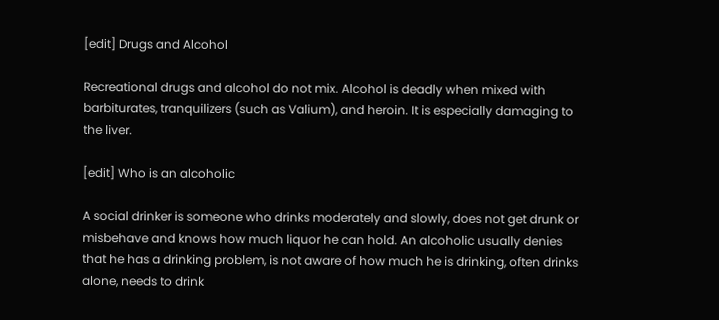[edit] Drugs and Alcohol

Recreational drugs and alcohol do not mix. Alcohol is deadly when mixed with barbiturates, tranquilizers (such as Valium), and heroin. It is especially damaging to the liver.

[edit] Who is an alcoholic

A social drinker is someone who drinks moderately and slowly, does not get drunk or misbehave and knows how much liquor he can hold. An alcoholic usually denies that he has a drinking problem, is not aware of how much he is drinking, often drinks alone, needs to drink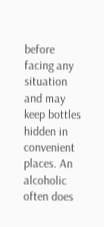before facing any situation and may keep bottles hidden in convenient places. An alcoholic often does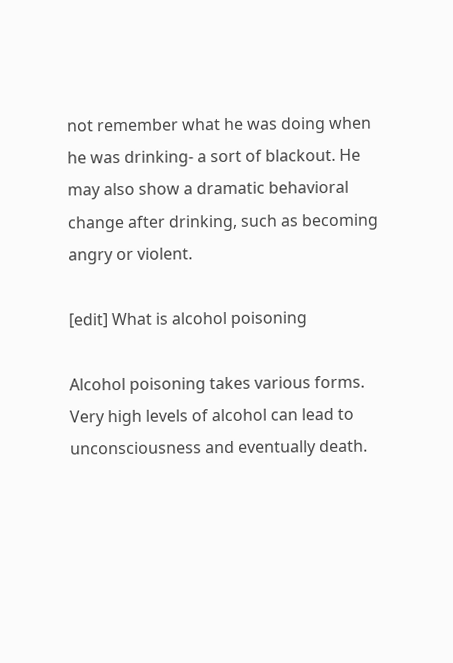not remember what he was doing when he was drinking- a sort of blackout. He may also show a dramatic behavioral change after drinking, such as becoming angry or violent.

[edit] What is alcohol poisoning

Alcohol poisoning takes various forms. Very high levels of alcohol can lead to unconsciousness and eventually death.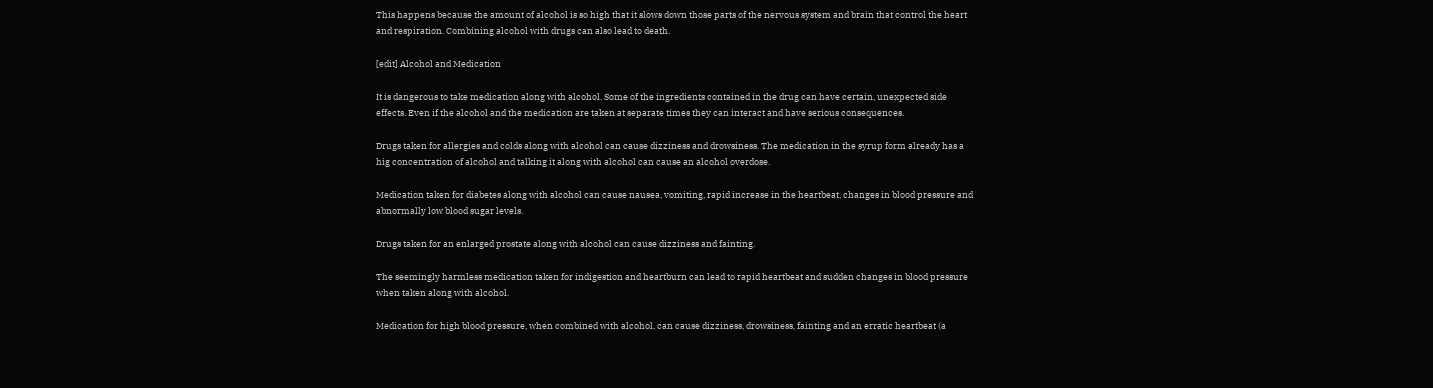This happens because the amount of alcohol is so high that it slows down those parts of the nervous system and brain that control the heart and respiration. Combining alcohol with drugs can also lead to death.

[edit] Alcohol and Medication

It is dangerous to take medication along with alcohol. Some of the ingredients contained in the drug can have certain, unexpected side effects. Even if the alcohol and the medication are taken at separate times they can interact and have serious consequences.

Drugs taken for allergies and colds along with alcohol can cause dizziness and drowsiness. The medication in the syrup form already has a hig concentration of alcohol and talking it along with alcohol can cause an alcohol overdose.

Medication taken for diabetes along with alcohol can cause nausea, vomiting, rapid increase in the heartbeat, changes in blood pressure and abnormally low blood sugar levels.

Drugs taken for an enlarged prostate along with alcohol can cause dizziness and fainting.

The seemingly harmless medication taken for indigestion and heartburn can lead to rapid heartbeat and sudden changes in blood pressure when taken along with alcohol.

Medication for high blood pressure, when combined with alcohol, can cause dizziness, drowsiness, fainting and an erratic heartbeat (a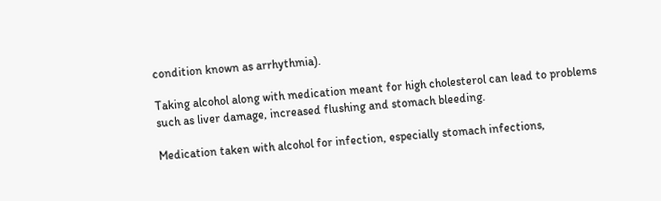condition known as arrhythmia).

Taking alcohol along with medication meant for high cholesterol can lead to problems such as liver damage, increased flushing and stomach bleeding.

Medication taken with alcohol for infection, especially stomach infections,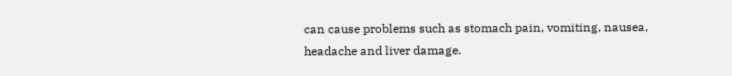can cause problems such as stomach pain, vomiting, nausea, headache and liver damage.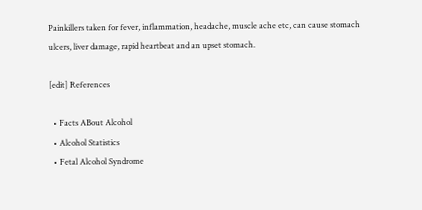Painkillers taken for fever, inflammation, headache, muscle ache etc, can cause stomach ulcers, liver damage, rapid heartbeat and an upset stomach.

[edit] References

  • Facts ABout Alcohol
  • Alcohol Statistics
  • Fetal Alcohol Syndrome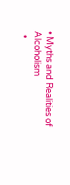• Myths and Realities of Alcoholism
  •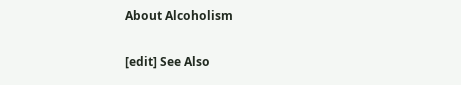About Alcoholism

[edit] See Also